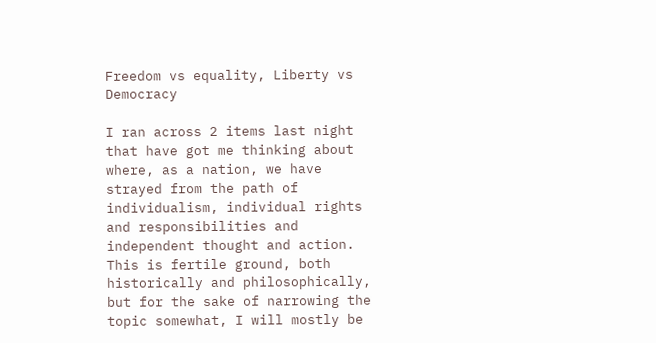Freedom vs equality, Liberty vs Democracy

I ran across 2 items last night that have got me thinking about where, as a nation, we have strayed from the path of individualism, individual rights and responsibilities and independent thought and action. This is fertile ground, both historically and philosophically, but for the sake of narrowing the topic somewhat, I will mostly be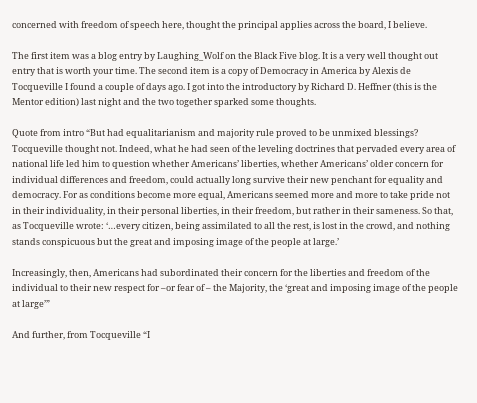concerned with freedom of speech here, thought the principal applies across the board, I believe.

The first item was a blog entry by Laughing_Wolf on the Black Five blog. It is a very well thought out entry that is worth your time. The second item is a copy of Democracy in America by Alexis de Tocqueville I found a couple of days ago. I got into the introductory by Richard D. Heffner (this is the Mentor edition) last night and the two together sparked some thoughts.

Quote from intro “But had equalitarianism and majority rule proved to be unmixed blessings? Tocqueville thought not. Indeed, what he had seen of the leveling doctrines that pervaded every area of national life led him to question whether Americans’ liberties, whether Americans’ older concern for individual differences and freedom, could actually long survive their new penchant for equality and democracy. For as conditions become more equal, Americans seemed more and more to take pride not in their individuality, in their personal liberties, in their freedom, but rather in their sameness. So that, as Tocqueville wrote: ‘…every citizen, being assimilated to all the rest, is lost in the crowd, and nothing stands conspicuous but the great and imposing image of the people at large.’

Increasingly, then, Americans had subordinated their concern for the liberties and freedom of the individual to their new respect for –or fear of – the Majority, the ‘great and imposing image of the people at large’”

And further, from Tocqueville “I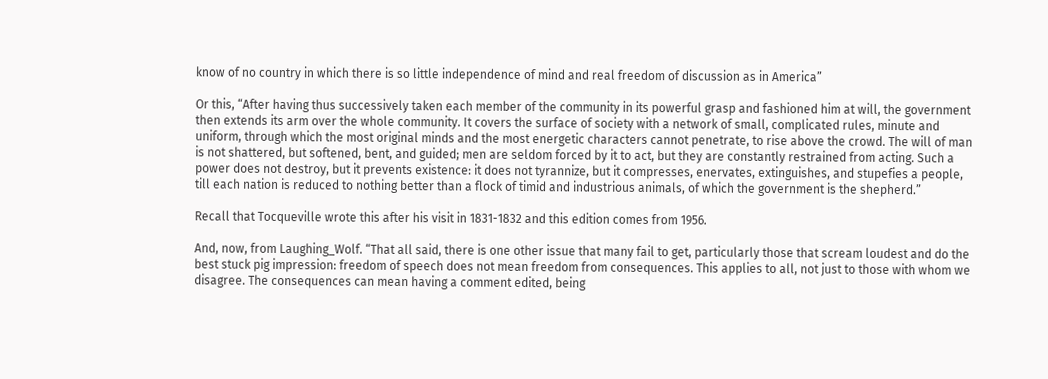know of no country in which there is so little independence of mind and real freedom of discussion as in America”

Or this, “After having thus successively taken each member of the community in its powerful grasp and fashioned him at will, the government then extends its arm over the whole community. It covers the surface of society with a network of small, complicated rules, minute and uniform, through which the most original minds and the most energetic characters cannot penetrate, to rise above the crowd. The will of man is not shattered, but softened, bent, and guided; men are seldom forced by it to act, but they are constantly restrained from acting. Such a power does not destroy, but it prevents existence: it does not tyrannize, but it compresses, enervates, extinguishes, and stupefies a people, till each nation is reduced to nothing better than a flock of timid and industrious animals, of which the government is the shepherd.”

Recall that Tocqueville wrote this after his visit in 1831-1832 and this edition comes from 1956.

And, now, from Laughing_Wolf. “That all said, there is one other issue that many fail to get, particularly those that scream loudest and do the best stuck pig impression: freedom of speech does not mean freedom from consequences. This applies to all, not just to those with whom we disagree. The consequences can mean having a comment edited, being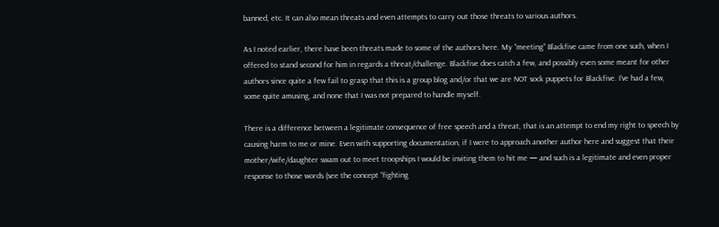banned, etc. It can also mean threats and even attempts to carry out those threats to various authors.

As I noted earlier, there have been threats made to some of the authors here. My “meeting” Blackfive came from one such, when I offered to stand second for him in regards a threat/challenge. Blackfive does catch a few, and possibly even some meant for other authors since quite a few fail to grasp that this is a group blog and/or that we are NOT sock puppets for Blackfive. I’ve had a few, some quite amusing, and none that I was not prepared to handle myself.

There is a difference between a legitimate consequence of free speech and a threat, that is an attempt to end my right to speech by causing harm to me or mine. Even with supporting documentation, if I were to approach another author here and suggest that their mother/wife/daughter swam out to meet troopships I would be inviting them to hit me — and such is a legitimate and even proper response to those words (see the concept “fighting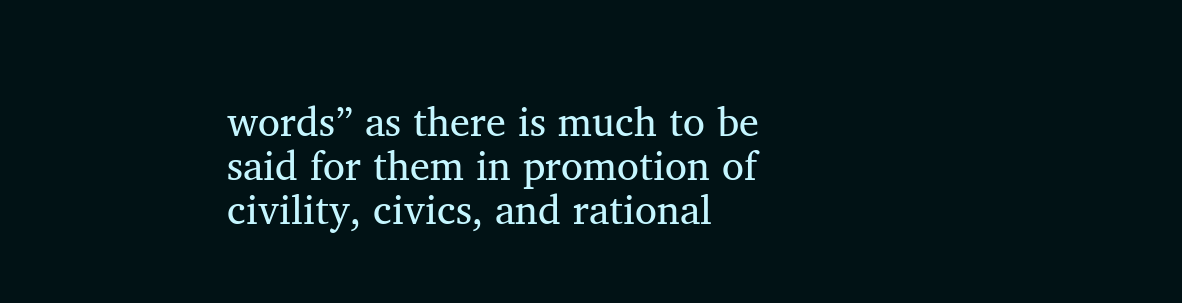words” as there is much to be said for them in promotion of civility, civics, and rational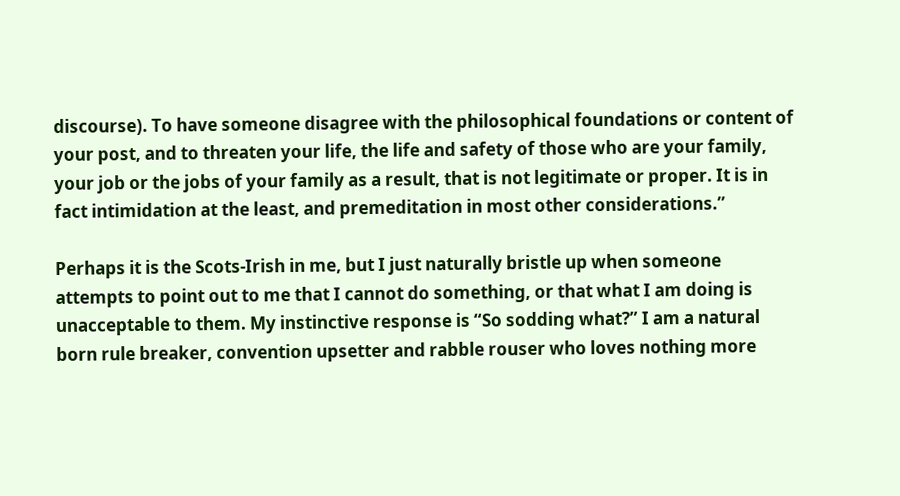discourse). To have someone disagree with the philosophical foundations or content of your post, and to threaten your life, the life and safety of those who are your family, your job or the jobs of your family as a result, that is not legitimate or proper. It is in fact intimidation at the least, and premeditation in most other considerations.”

Perhaps it is the Scots-Irish in me, but I just naturally bristle up when someone attempts to point out to me that I cannot do something, or that what I am doing is unacceptable to them. My instinctive response is “So sodding what?” I am a natural born rule breaker, convention upsetter and rabble rouser who loves nothing more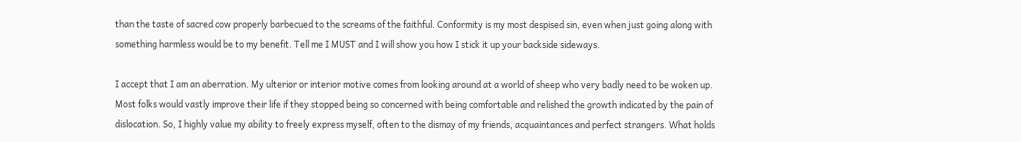than the taste of sacred cow properly barbecued to the screams of the faithful. Conformity is my most despised sin, even when just going along with something harmless would be to my benefit. Tell me I MUST and I will show you how I stick it up your backside sideways.

I accept that I am an aberration. My ulterior or interior motive comes from looking around at a world of sheep who very badly need to be woken up. Most folks would vastly improve their life if they stopped being so concerned with being comfortable and relished the growth indicated by the pain of dislocation. So, I highly value my ability to freely express myself, often to the dismay of my friends, acquaintances and perfect strangers. What holds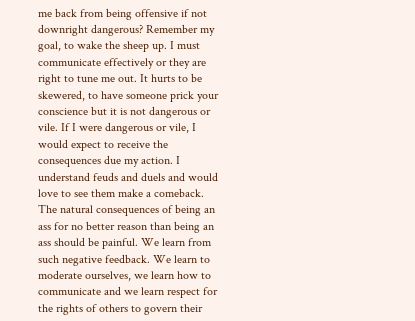me back from being offensive if not downright dangerous? Remember my goal, to wake the sheep up. I must communicate effectively or they are right to tune me out. It hurts to be skewered, to have someone prick your conscience but it is not dangerous or vile. If I were dangerous or vile, I would expect to receive the consequences due my action. I understand feuds and duels and would love to see them make a comeback. The natural consequences of being an ass for no better reason than being an ass should be painful. We learn from such negative feedback. We learn to moderate ourselves, we learn how to communicate and we learn respect for the rights of others to govern their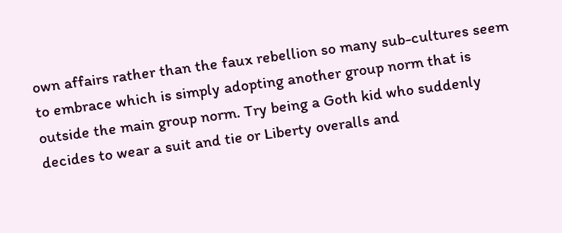own affairs rather than the faux rebellion so many sub-cultures seem to embrace which is simply adopting another group norm that is outside the main group norm. Try being a Goth kid who suddenly decides to wear a suit and tie or Liberty overalls and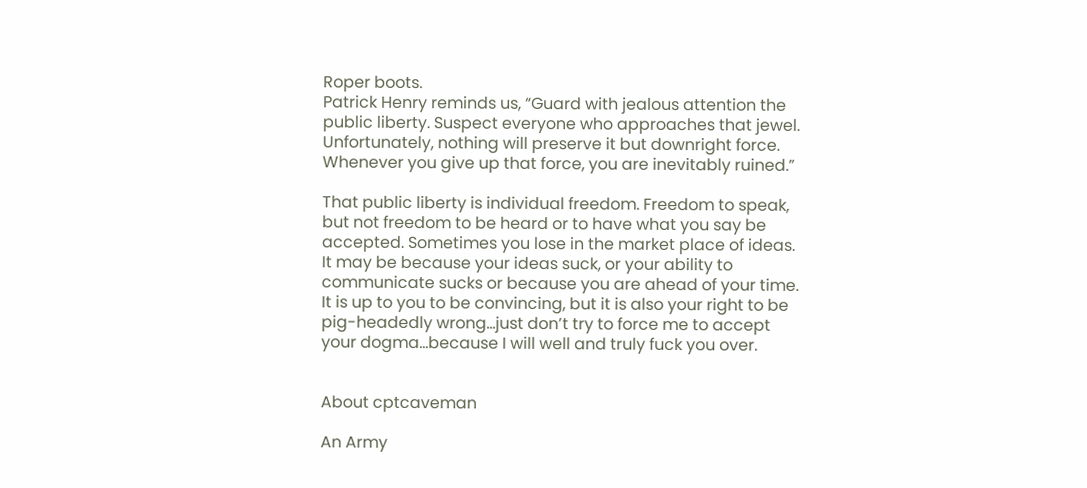Roper boots.
Patrick Henry reminds us, “Guard with jealous attention the public liberty. Suspect everyone who approaches that jewel. Unfortunately, nothing will preserve it but downright force. Whenever you give up that force, you are inevitably ruined.”

That public liberty is individual freedom. Freedom to speak, but not freedom to be heard or to have what you say be accepted. Sometimes you lose in the market place of ideas. It may be because your ideas suck, or your ability to communicate sucks or because you are ahead of your time. It is up to you to be convincing, but it is also your right to be pig-headedly wrong…just don’t try to force me to accept your dogma…because I will well and truly fuck you over.


About cptcaveman

An Army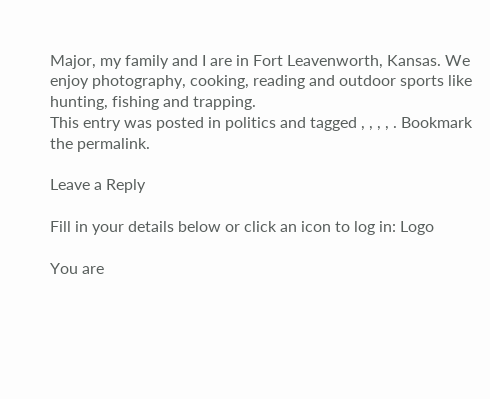Major, my family and I are in Fort Leavenworth, Kansas. We enjoy photography, cooking, reading and outdoor sports like hunting, fishing and trapping.
This entry was posted in politics and tagged , , , , . Bookmark the permalink.

Leave a Reply

Fill in your details below or click an icon to log in: Logo

You are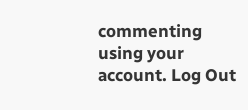commenting using your account. Log Out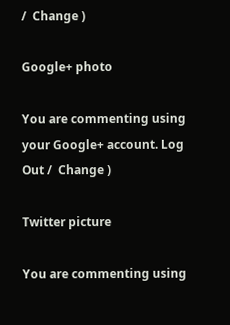/  Change )

Google+ photo

You are commenting using your Google+ account. Log Out /  Change )

Twitter picture

You are commenting using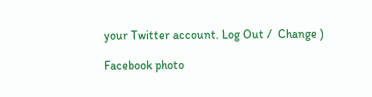your Twitter account. Log Out /  Change )

Facebook photo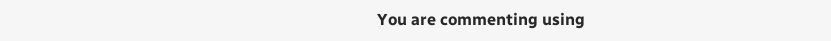You are commenting using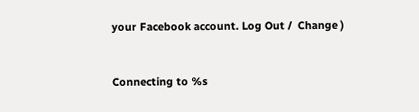your Facebook account. Log Out /  Change )


Connecting to %s